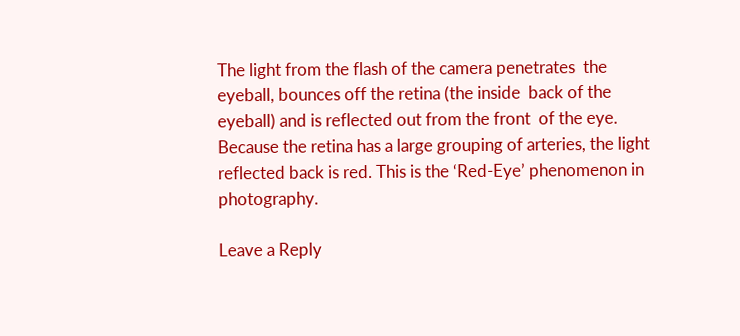The light from the flash of the camera penetrates  the eyeball, bounces off the retina (the inside  back of the eyeball) and is reflected out from the front  of the eye. Because the retina has a large grouping of arteries, the light reflected back is red. This is the ‘Red-Eye’ phenomenon in photography.

Leave a Reply